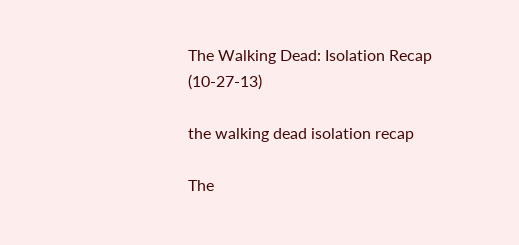The Walking Dead: Isolation Recap (10-27-13)

the walking dead isolation recap

The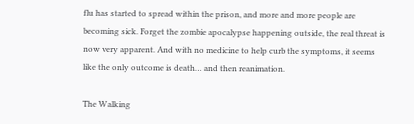flu has started to spread within the prison, and more and more people are becoming sick. Forget the zombie apocalypse happening outside, the real threat is now very apparent. And with no medicine to help curb the symptoms, it seems like the only outcome is death… and then reanimation.

The Walking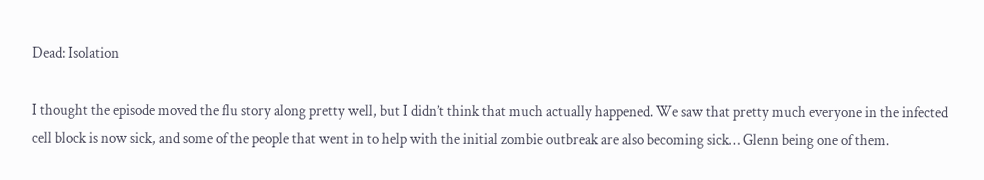Dead: Isolation

I thought the episode moved the flu story along pretty well, but I didn’t think that much actually happened. We saw that pretty much everyone in the infected cell block is now sick, and some of the people that went in to help with the initial zombie outbreak are also becoming sick… Glenn being one of them.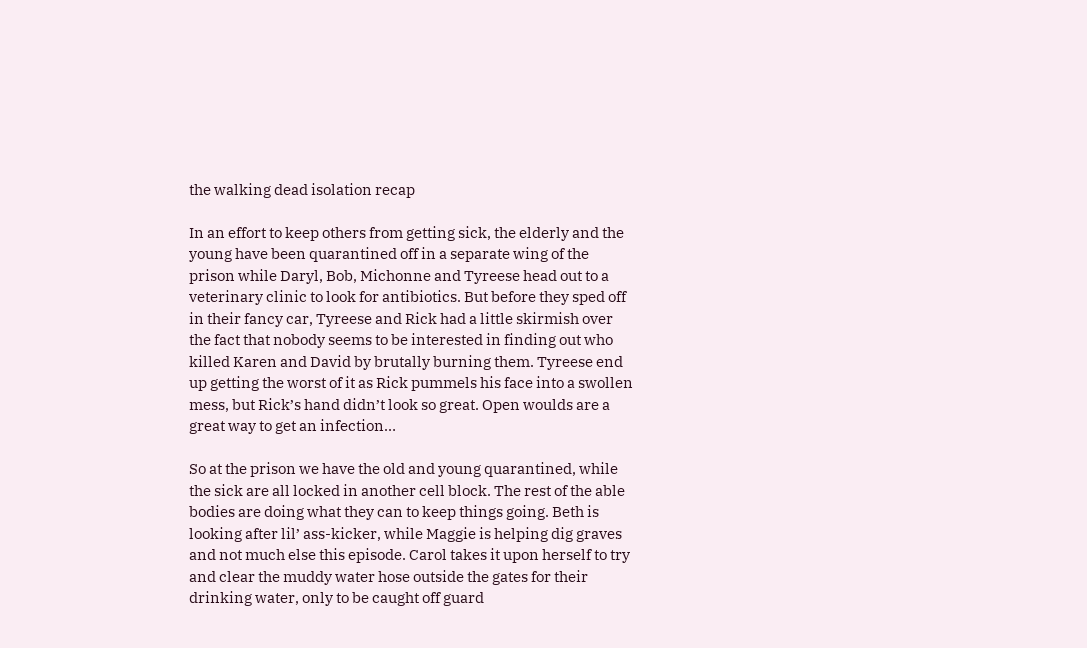the walking dead isolation recap

In an effort to keep others from getting sick, the elderly and the young have been quarantined off in a separate wing of the prison while Daryl, Bob, Michonne and Tyreese head out to a veterinary clinic to look for antibiotics. But before they sped off in their fancy car, Tyreese and Rick had a little skirmish over the fact that nobody seems to be interested in finding out who killed Karen and David by brutally burning them. Tyreese end up getting the worst of it as Rick pummels his face into a swollen mess, but Rick’s hand didn’t look so great. Open woulds are a great way to get an infection…

So at the prison we have the old and young quarantined, while the sick are all locked in another cell block. The rest of the able bodies are doing what they can to keep things going. Beth is looking after lil’ ass-kicker, while Maggie is helping dig graves and not much else this episode. Carol takes it upon herself to try and clear the muddy water hose outside the gates for their drinking water, only to be caught off guard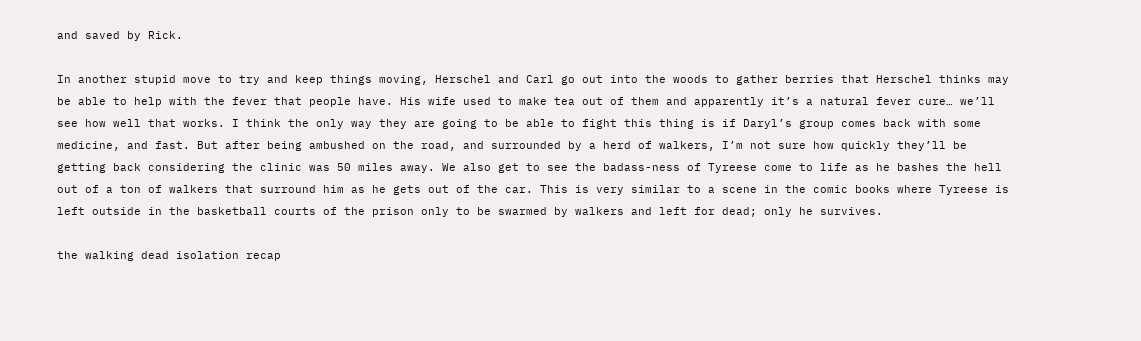and saved by Rick.

In another stupid move to try and keep things moving, Herschel and Carl go out into the woods to gather berries that Herschel thinks may be able to help with the fever that people have. His wife used to make tea out of them and apparently it’s a natural fever cure… we’ll see how well that works. I think the only way they are going to be able to fight this thing is if Daryl’s group comes back with some medicine, and fast. But after being ambushed on the road, and surrounded by a herd of walkers, I’m not sure how quickly they’ll be getting back considering the clinic was 50 miles away. We also get to see the badass-ness of Tyreese come to life as he bashes the hell out of a ton of walkers that surround him as he gets out of the car. This is very similar to a scene in the comic books where Tyreese is left outside in the basketball courts of the prison only to be swarmed by walkers and left for dead; only he survives.

the walking dead isolation recap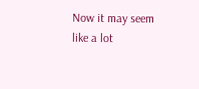Now it may seem like a lot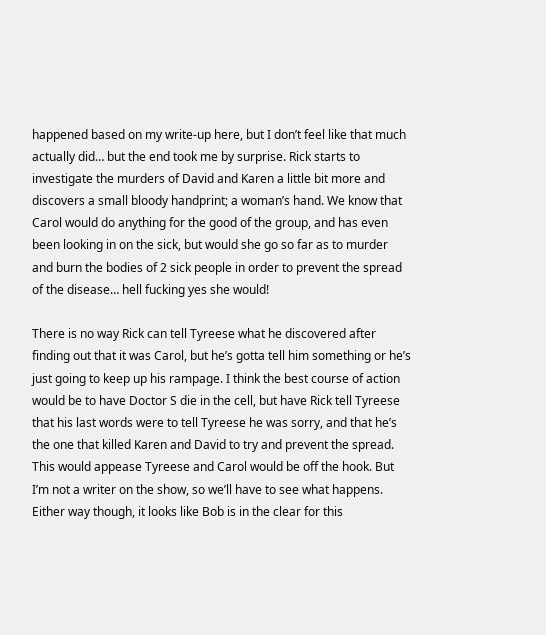happened based on my write-up here, but I don’t feel like that much actually did… but the end took me by surprise. Rick starts to investigate the murders of David and Karen a little bit more and discovers a small bloody handprint; a woman’s hand. We know that Carol would do anything for the good of the group, and has even been looking in on the sick, but would she go so far as to murder and burn the bodies of 2 sick people in order to prevent the spread of the disease… hell fucking yes she would!

There is no way Rick can tell Tyreese what he discovered after finding out that it was Carol, but he’s gotta tell him something or he’s just going to keep up his rampage. I think the best course of action would be to have Doctor S die in the cell, but have Rick tell Tyreese that his last words were to tell Tyreese he was sorry, and that he’s the one that killed Karen and David to try and prevent the spread. This would appease Tyreese and Carol would be off the hook. But I’m not a writer on the show, so we’ll have to see what happens. Either way though, it looks like Bob is in the clear for this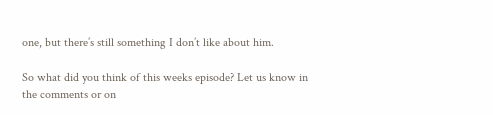one, but there’s still something I don’t like about him.

So what did you think of this weeks episode? Let us know in the comments or on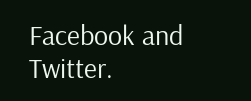Facebook and Twitter.